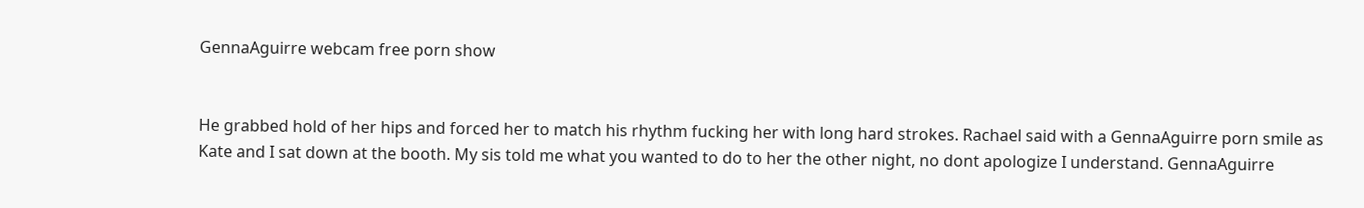GennaAguirre webcam free porn show


He grabbed hold of her hips and forced her to match his rhythm fucking her with long hard strokes. Rachael said with a GennaAguirre porn smile as Kate and I sat down at the booth. My sis told me what you wanted to do to her the other night, no dont apologize I understand. GennaAguirre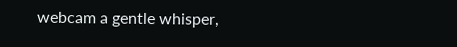webcam a gentle whisper,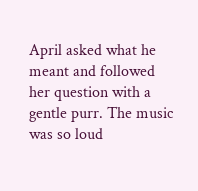April asked what he meant and followed her question with a gentle purr. The music was so loud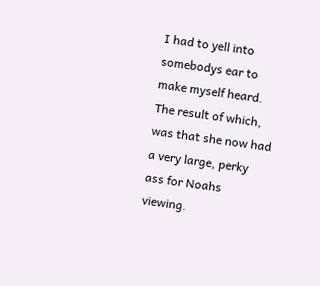I had to yell into somebodys ear to make myself heard. The result of which, was that she now had a very large, perky ass for Noahs viewing.